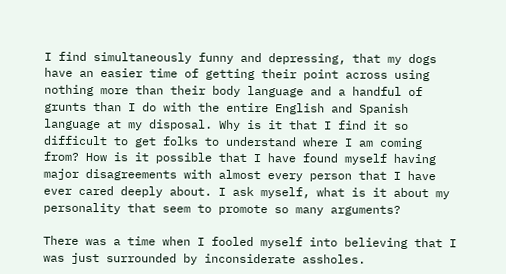I find simultaneously funny and depressing, that my dogs have an easier time of getting their point across using nothing more than their body language and a handful of grunts than I do with the entire English and Spanish language at my disposal. Why is it that I find it so difficult to get folks to understand where I am coming from? How is it possible that I have found myself having major disagreements with almost every person that I have ever cared deeply about. I ask myself, what is it about my personality that seem to promote so many arguments?

There was a time when I fooled myself into believing that I was just surrounded by inconsiderate assholes.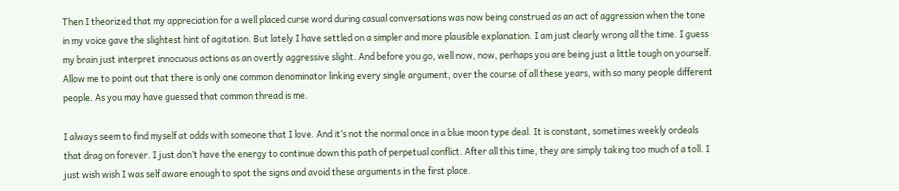Then I theorized that my appreciation for a well placed curse word during casual conversations was now being construed as an act of aggression when the tone in my voice gave the slightest hint of agitation. But lately I have settled on a simpler and more plausible explanation. I am just clearly wrong all the time. I guess my brain just interpret innocuous actions as an overtly aggressive slight. And before you go, well now, now, perhaps you are being just a little tough on yourself. Allow me to point out that there is only one common denominator linking every single argument, over the course of all these years, with so many people different people. As you may have guessed that common thread is me.

I always seem to find myself at odds with someone that I love. And it’s not the normal once in a blue moon type deal. It is constant, sometimes weekly ordeals that drag on forever. I just don’t have the energy to continue down this path of perpetual conflict. After all this time, they are simply taking too much of a toll. I just wish wish I was self aware enough to spot the signs and avoid these arguments in the first place.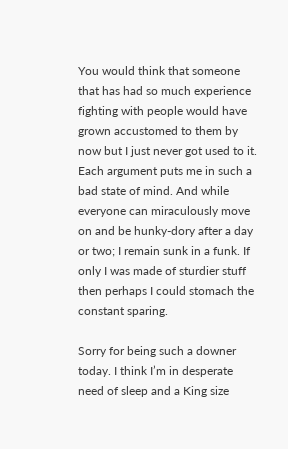You would think that someone that has had so much experience fighting with people would have grown accustomed to them by now but I just never got used to it. Each argument puts me in such a bad state of mind. And while everyone can miraculously move on and be hunky-dory after a day or two; I remain sunk in a funk. If only I was made of sturdier stuff then perhaps I could stomach the constant sparing.

Sorry for being such a downer today. I think I’m in desperate need of sleep and a King size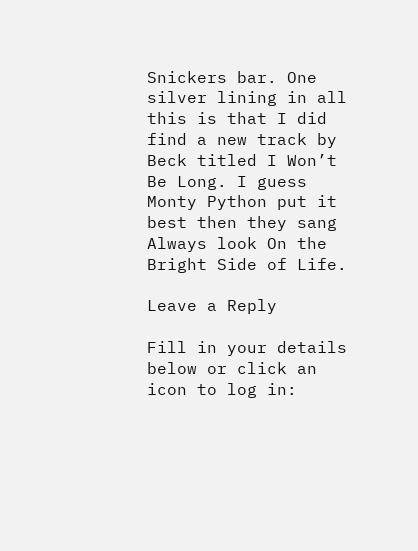Snickers bar. One silver lining in all this is that I did find a new track by Beck titled I Won’t Be Long. I guess Monty Python put it best then they sang Always look On the Bright Side of Life.

Leave a Reply

Fill in your details below or click an icon to log in: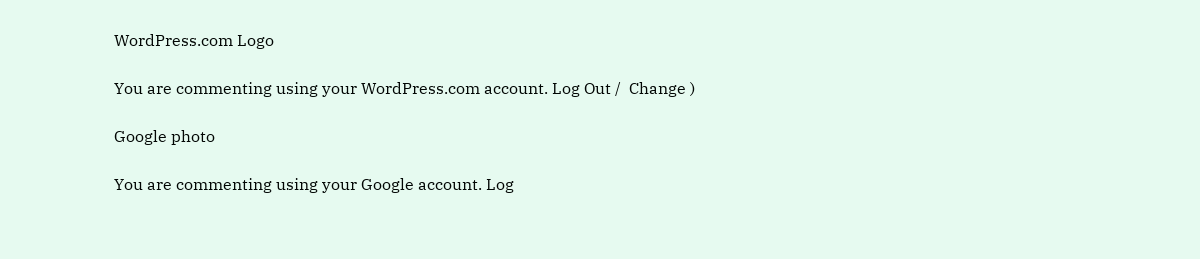WordPress.com Logo

You are commenting using your WordPress.com account. Log Out /  Change )

Google photo

You are commenting using your Google account. Log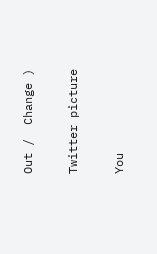Out /  Change )

Twitter picture

You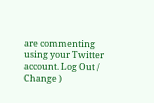are commenting using your Twitter account. Log Out /  Change )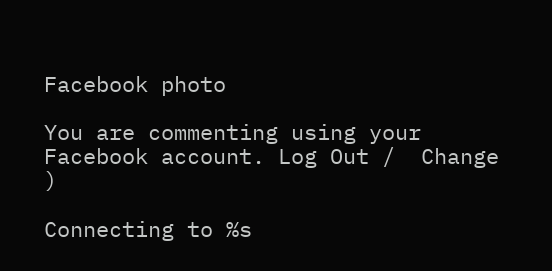Facebook photo

You are commenting using your Facebook account. Log Out /  Change )

Connecting to %s